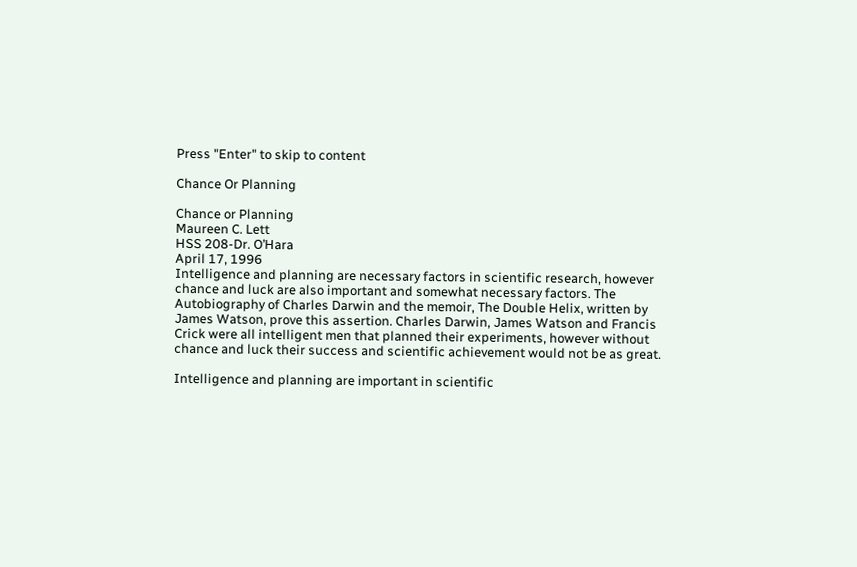Press "Enter" to skip to content

Chance Or Planning

Chance or Planning
Maureen C. Lett
HSS 208-Dr. O’Hara
April 17, 1996
Intelligence and planning are necessary factors in scientific research, however
chance and luck are also important and somewhat necessary factors. The
Autobiography of Charles Darwin and the memoir, The Double Helix, written by
James Watson, prove this assertion. Charles Darwin, James Watson and Francis
Crick were all intelligent men that planned their experiments, however without
chance and luck their success and scientific achievement would not be as great.

Intelligence and planning are important in scientific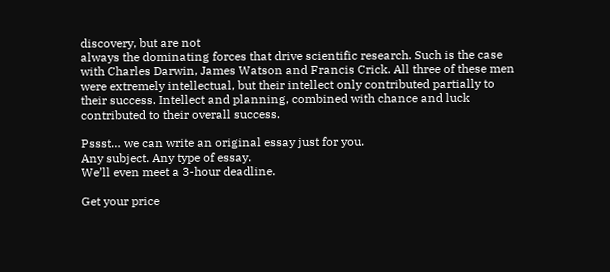discovery, but are not
always the dominating forces that drive scientific research. Such is the case
with Charles Darwin, James Watson and Francis Crick. All three of these men
were extremely intellectual, but their intellect only contributed partially to
their success. Intellect and planning, combined with chance and luck
contributed to their overall success.

Pssst… we can write an original essay just for you.
Any subject. Any type of essay.
We’ll even meet a 3-hour deadline.

Get your price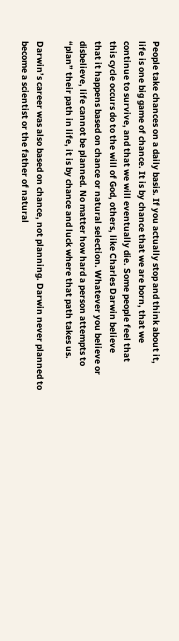People take chances on a daily basis. If you actually stop and think about it,
life is one big game of chance. It is by chance that we are born, that we
continue to survive, and that we will eventually die. Some people feel that
this cycle occurs do to the will of God, others, like Charles Darwin believe
that it happens based on chance or natural selection. Whatever you believe or
disbelieve, life cannot be planned. No matter how hard a person attempts to
“plan” their path in life, it is by chance and luck where that path takes us.

Darwin’s career was also based on chance, not planning. Darwin never planned to
become a scientist or the father of natural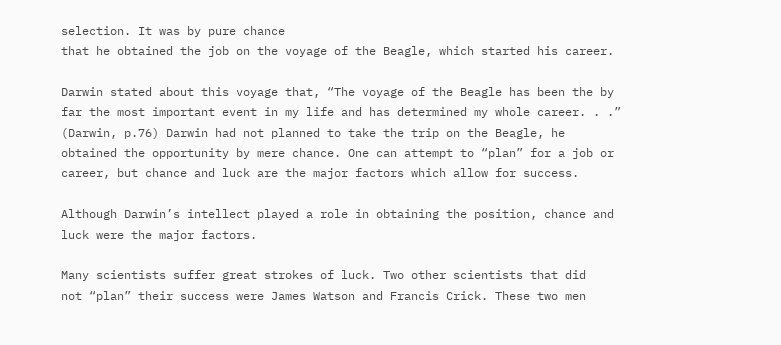selection. It was by pure chance
that he obtained the job on the voyage of the Beagle, which started his career.

Darwin stated about this voyage that, “The voyage of the Beagle has been the by
far the most important event in my life and has determined my whole career. . .”
(Darwin, p.76) Darwin had not planned to take the trip on the Beagle, he
obtained the opportunity by mere chance. One can attempt to “plan” for a job or
career, but chance and luck are the major factors which allow for success.

Although Darwin’s intellect played a role in obtaining the position, chance and
luck were the major factors.

Many scientists suffer great strokes of luck. Two other scientists that did
not “plan” their success were James Watson and Francis Crick. These two men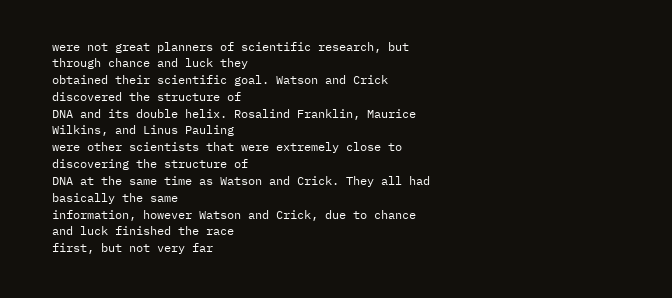were not great planners of scientific research, but through chance and luck they
obtained their scientific goal. Watson and Crick discovered the structure of
DNA and its double helix. Rosalind Franklin, Maurice Wilkins, and Linus Pauling
were other scientists that were extremely close to discovering the structure of
DNA at the same time as Watson and Crick. They all had basically the same
information, however Watson and Crick, due to chance and luck finished the race
first, but not very far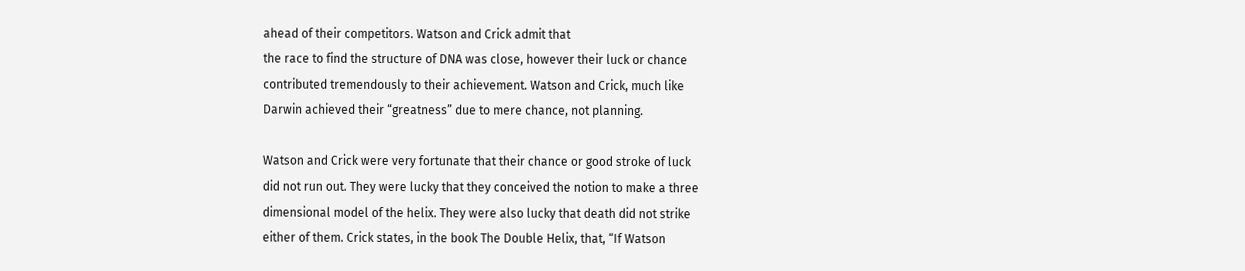ahead of their competitors. Watson and Crick admit that
the race to find the structure of DNA was close, however their luck or chance
contributed tremendously to their achievement. Watson and Crick, much like
Darwin achieved their “greatness” due to mere chance, not planning.

Watson and Crick were very fortunate that their chance or good stroke of luck
did not run out. They were lucky that they conceived the notion to make a three
dimensional model of the helix. They were also lucky that death did not strike
either of them. Crick states, in the book The Double Helix, that, “If Watson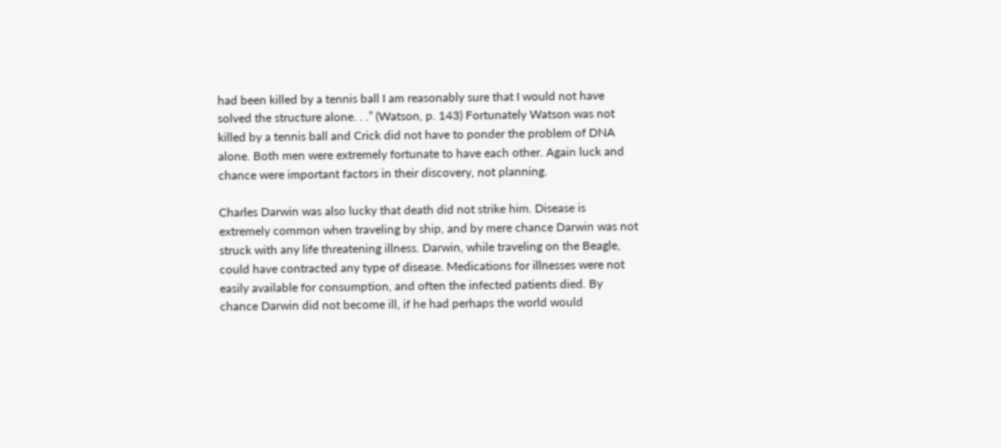had been killed by a tennis ball I am reasonably sure that I would not have
solved the structure alone. . .” (Watson, p. 143) Fortunately Watson was not
killed by a tennis ball and Crick did not have to ponder the problem of DNA
alone. Both men were extremely fortunate to have each other. Again luck and
chance were important factors in their discovery, not planning.

Charles Darwin was also lucky that death did not strike him. Disease is
extremely common when traveling by ship, and by mere chance Darwin was not
struck with any life threatening illness. Darwin, while traveling on the Beagle,
could have contracted any type of disease. Medications for illnesses were not
easily available for consumption, and often the infected patients died. By
chance Darwin did not become ill, if he had perhaps the world would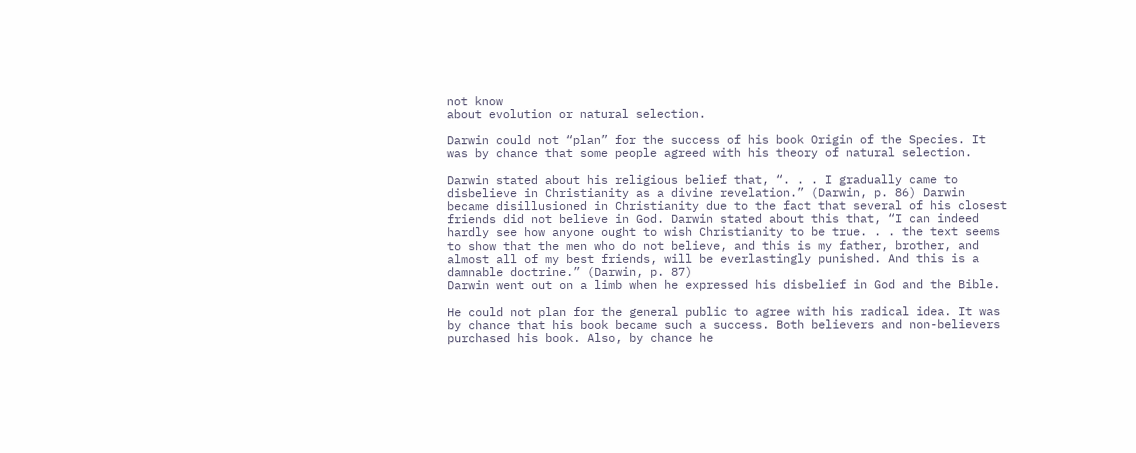not know
about evolution or natural selection.

Darwin could not “plan” for the success of his book Origin of the Species. It
was by chance that some people agreed with his theory of natural selection.

Darwin stated about his religious belief that, “. . . I gradually came to
disbelieve in Christianity as a divine revelation.” (Darwin, p. 86) Darwin
became disillusioned in Christianity due to the fact that several of his closest
friends did not believe in God. Darwin stated about this that, “I can indeed
hardly see how anyone ought to wish Christianity to be true. . . the text seems
to show that the men who do not believe, and this is my father, brother, and
almost all of my best friends, will be everlastingly punished. And this is a
damnable doctrine.” (Darwin, p. 87)
Darwin went out on a limb when he expressed his disbelief in God and the Bible.

He could not plan for the general public to agree with his radical idea. It was
by chance that his book became such a success. Both believers and non-believers
purchased his book. Also, by chance he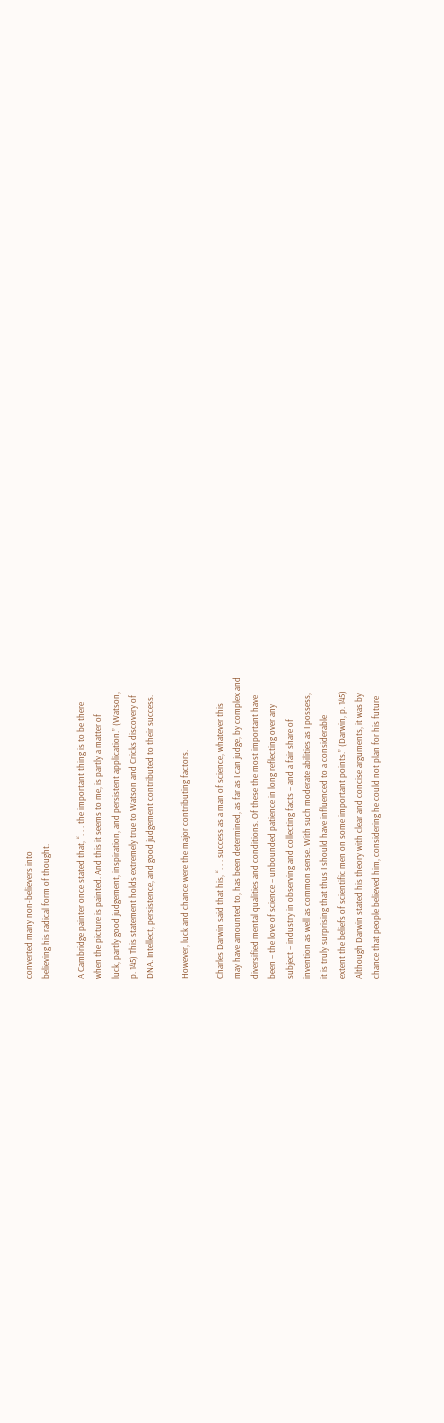converted many non-believers into
believing his radical form of thought.

A Cambridge painter once stated that, “. . . the important thing is to be there
when the picture is painted. And this it seems to me, is partly a matter of
luck, partly good judgement, inspiration, and persistent application.” (Watson,
p. 145) This statement holds extremely true to Watson and Cricks discovery of
DNA. Intellect, persistence, and good judgement contributed to their success.

However, luck and chance were the major contributing factors.

Charles Darwin said that his, “. . . success as a man of science, whatever this
may have amounted to, has been determined, as far as I can judge, by complex and
diversified mental qualities and conditions. Of these the most important have
been – the love of science – unbounded patience in long reflecting over any
subject – industry in observing and collecting facts – and a fair share of
invention as well as common sense. With such moderate abilities as I possess,
it is truly surprising that thus I should have influenced to a considerable
extent the beliefs of scientific men on some important points.” (Darwin, p. 145)
Although Darwin stated his theory with clear and concise arguments, it was by
chance that people believed him, considering he could not plan for his future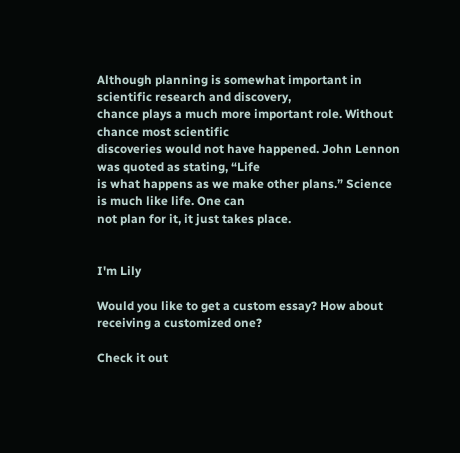Although planning is somewhat important in scientific research and discovery,
chance plays a much more important role. Without chance most scientific
discoveries would not have happened. John Lennon was quoted as stating, “Life
is what happens as we make other plans.” Science is much like life. One can
not plan for it, it just takes place.


I'm Lily

Would you like to get a custom essay? How about receiving a customized one?

Check it out